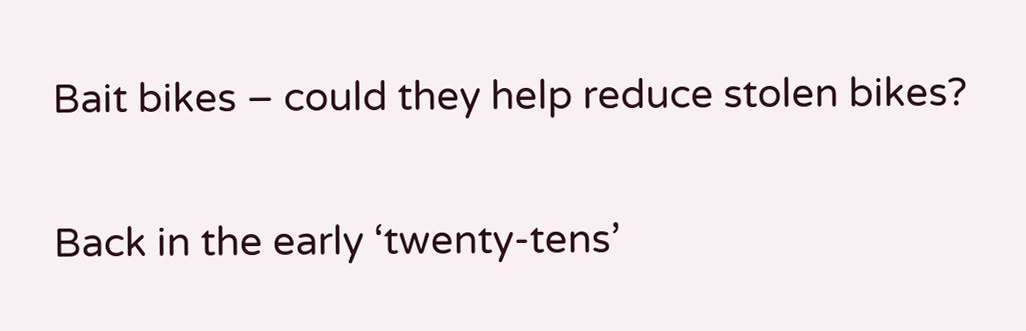Bait bikes – could they help reduce stolen bikes?

Back in the early ‘twenty-tens’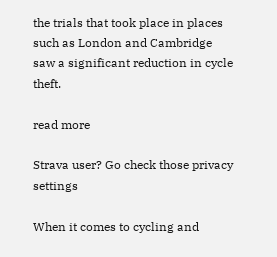the trials that took place in places such as London and Cambridge saw a significant reduction in cycle theft.

read more

Strava user? Go check those privacy settings

When it comes to cycling and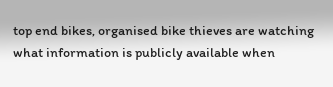top end bikes, organised bike thieves are watching what information is publicly available when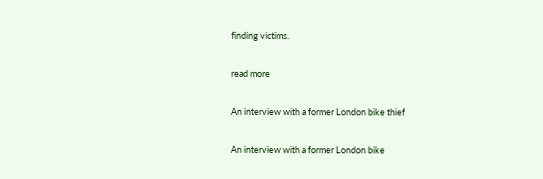finding victims.

read more

An interview with a former London bike thief

An interview with a former London bike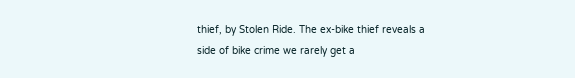thief, by Stolen Ride. The ex-bike thief reveals a side of bike crime we rarely get a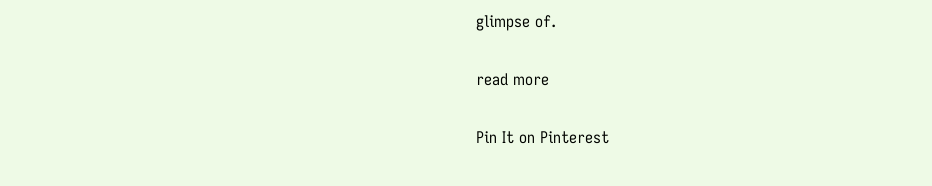glimpse of.

read more

Pin It on Pinterest